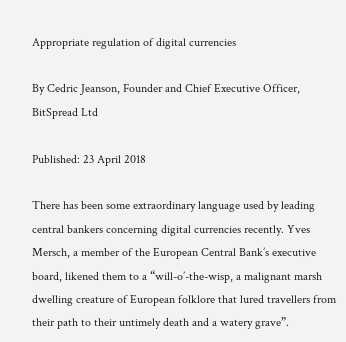Appropriate regulation of digital currencies

By Cedric Jeanson, Founder and Chief Executive Officer, BitSpread Ltd

Published: 23 April 2018

There has been some extraordinary language used by leading central bankers concerning digital currencies recently. Yves Mersch, a member of the European Central Bank’s executive board, likened them to a “will-o’-the-wisp, a malignant marsh dwelling creature of European folklore that lured travellers from their path to their untimely death and a watery grave”.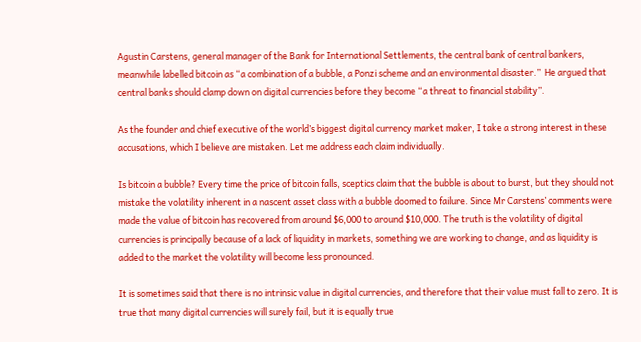Agustin Carstens, general manager of the Bank for International Settlements, the central bank of central bankers, meanwhile labelled bitcoin as “a combination of a bubble, a Ponzi scheme and an environmental disaster.”  He argued that central banks should clamp down on digital currencies before they become “a threat to financial stability”.

As the founder and chief executive of the world’s biggest digital currency market maker, I take a strong interest in these accusations, which I believe are mistaken. Let me address each claim individually.

Is bitcoin a bubble? Every time the price of bitcoin falls, sceptics claim that the bubble is about to burst, but they should not mistake the volatility inherent in a nascent asset class with a bubble doomed to failure. Since Mr Carstens’ comments were made the value of bitcoin has recovered from around $6,000 to around $10,000. The truth is the volatility of digital currencies is principally because of a lack of liquidity in markets, something we are working to change, and as liquidity is added to the market the volatility will become less pronounced.

It is sometimes said that there is no intrinsic value in digital currencies, and therefore that their value must fall to zero. It is true that many digital currencies will surely fail, but it is equally true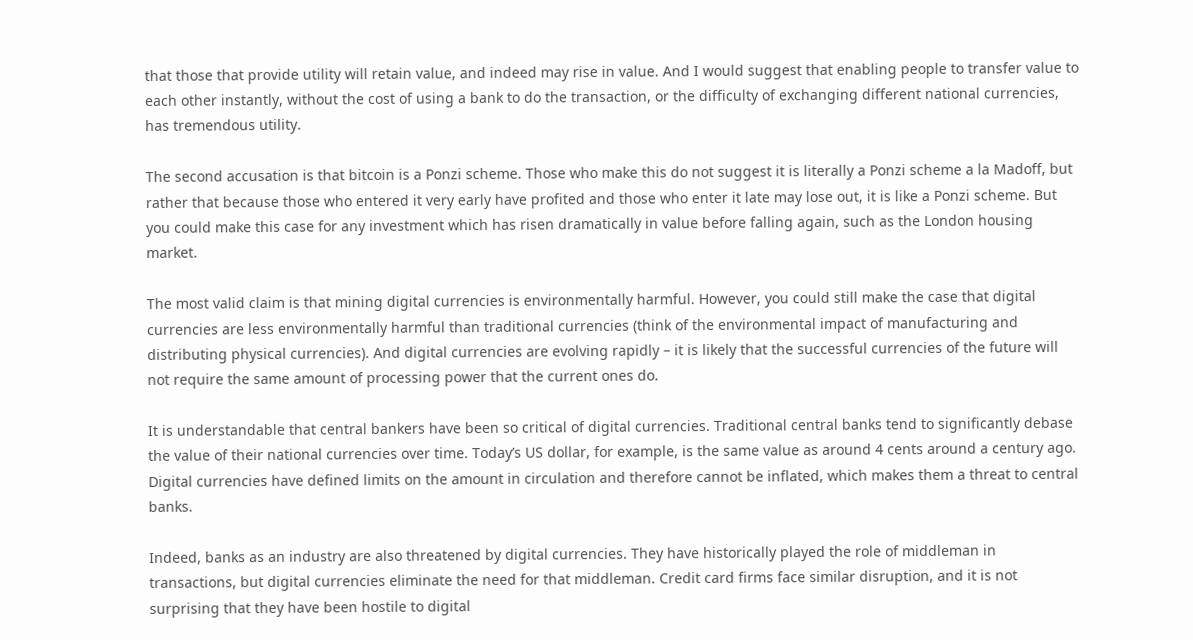that those that provide utility will retain value, and indeed may rise in value. And I would suggest that enabling people to transfer value to each other instantly, without the cost of using a bank to do the transaction, or the difficulty of exchanging different national currencies, has tremendous utility.

The second accusation is that bitcoin is a Ponzi scheme. Those who make this do not suggest it is literally a Ponzi scheme a la Madoff, but rather that because those who entered it very early have profited and those who enter it late may lose out, it is like a Ponzi scheme. But you could make this case for any investment which has risen dramatically in value before falling again, such as the London housing market.

The most valid claim is that mining digital currencies is environmentally harmful. However, you could still make the case that digital currencies are less environmentally harmful than traditional currencies (think of the environmental impact of manufacturing and distributing physical currencies). And digital currencies are evolving rapidly – it is likely that the successful currencies of the future will not require the same amount of processing power that the current ones do.

It is understandable that central bankers have been so critical of digital currencies. Traditional central banks tend to significantly debase the value of their national currencies over time. Today’s US dollar, for example, is the same value as around 4 cents around a century ago.  Digital currencies have defined limits on the amount in circulation and therefore cannot be inflated, which makes them a threat to central banks.

Indeed, banks as an industry are also threatened by digital currencies. They have historically played the role of middleman in transactions, but digital currencies eliminate the need for that middleman. Credit card firms face similar disruption, and it is not surprising that they have been hostile to digital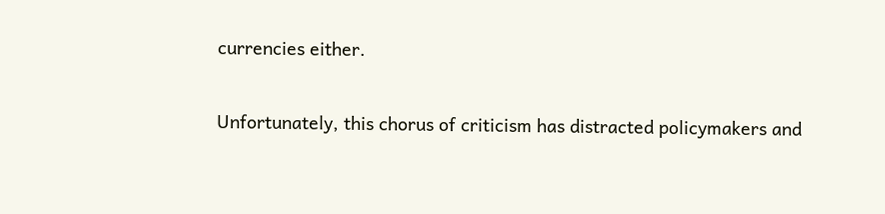currencies either.

Unfortunately, this chorus of criticism has distracted policymakers and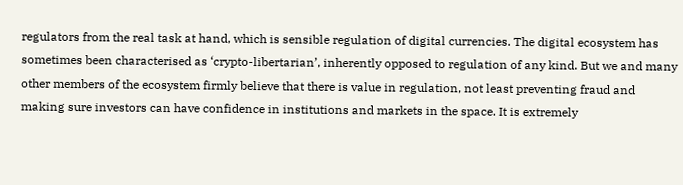regulators from the real task at hand, which is sensible regulation of digital currencies. The digital ecosystem has sometimes been characterised as ‘crypto-libertarian’, inherently opposed to regulation of any kind. But we and many other members of the ecosystem firmly believe that there is value in regulation, not least preventing fraud and making sure investors can have confidence in institutions and markets in the space. It is extremely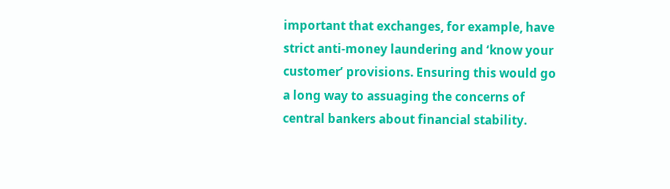important that exchanges, for example, have strict anti-money laundering and ‘know your customer’ provisions. Ensuring this would go a long way to assuaging the concerns of central bankers about financial stability.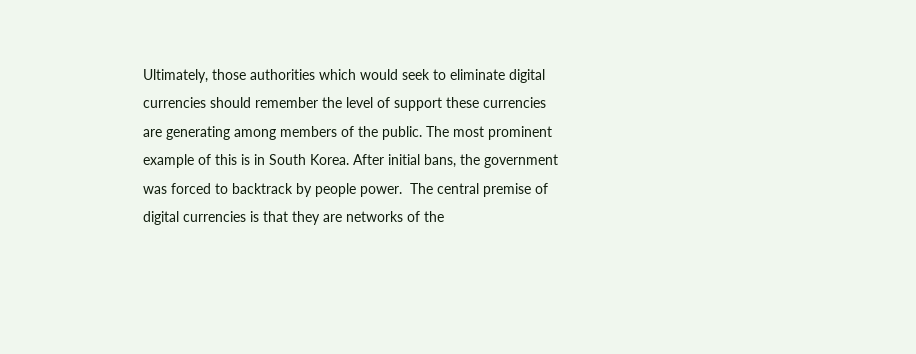Ultimately, those authorities which would seek to eliminate digital currencies should remember the level of support these currencies are generating among members of the public. The most prominent example of this is in South Korea. After initial bans, the government was forced to backtrack by people power.  The central premise of digital currencies is that they are networks of the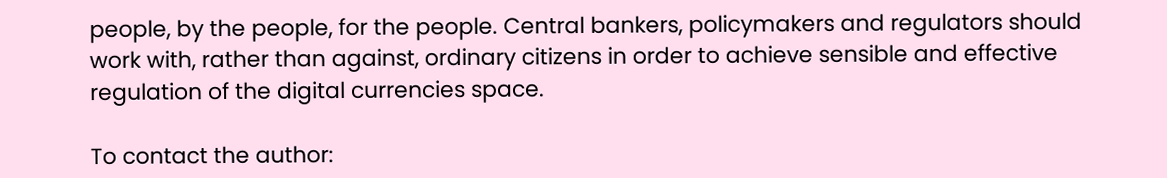people, by the people, for the people. Central bankers, policymakers and regulators should work with, rather than against, ordinary citizens in order to achieve sensible and effective regulation of the digital currencies space.

To contact the author: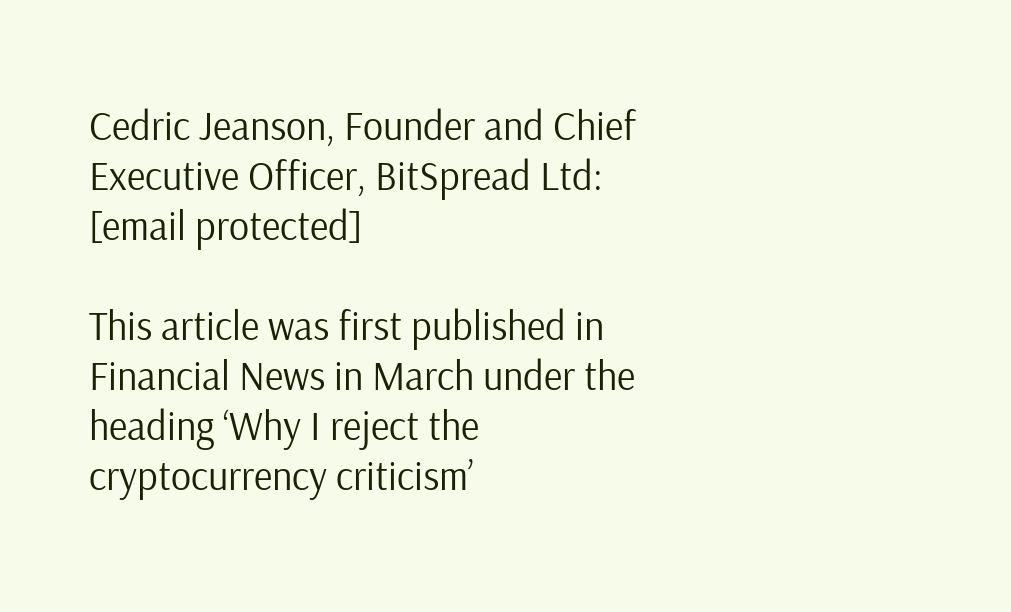Cedric Jeanson, Founder and Chief Executive Officer, BitSpread Ltd: [email protected]

This article was first published in Financial News in March under the heading ‘Why I reject the cryptocurrency criticism’